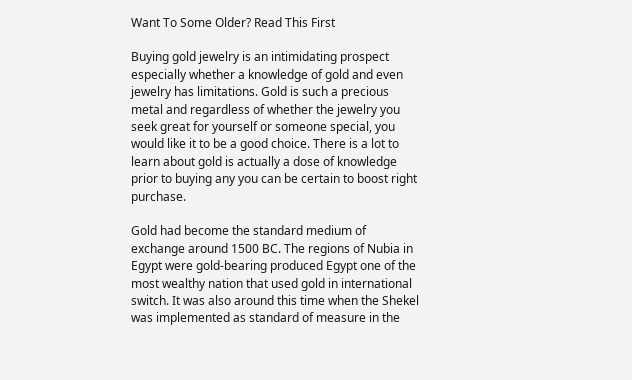Want To Some Older? Read This First

Buying gold jewelry is an intimidating prospect especially whether a knowledge of gold and even jewelry has limitations. Gold is such a precious metal and regardless of whether the jewelry you seek great for yourself or someone special, you would like it to be a good choice. There is a lot to learn about gold is actually a dose of knowledge prior to buying any you can be certain to boost right purchase.

Gold had become the standard medium of exchange around 1500 BC. The regions of Nubia in Egypt were gold-bearing produced Egypt one of the most wealthy nation that used gold in international switch. It was also around this time when the Shekel was implemented as standard of measure in the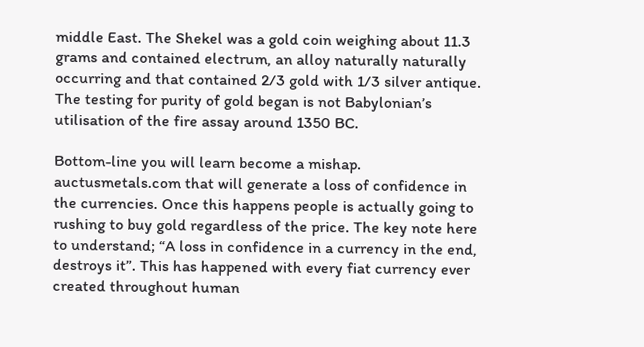middle East. The Shekel was a gold coin weighing about 11.3 grams and contained electrum, an alloy naturally naturally occurring and that contained 2/3 gold with 1/3 silver antique. The testing for purity of gold began is not Babylonian’s utilisation of the fire assay around 1350 BC.

Bottom-line you will learn become a mishap. auctusmetals.com that will generate a loss of confidence in the currencies. Once this happens people is actually going to rushing to buy gold regardless of the price. The key note here to understand; “A loss in confidence in a currency in the end, destroys it”. This has happened with every fiat currency ever created throughout human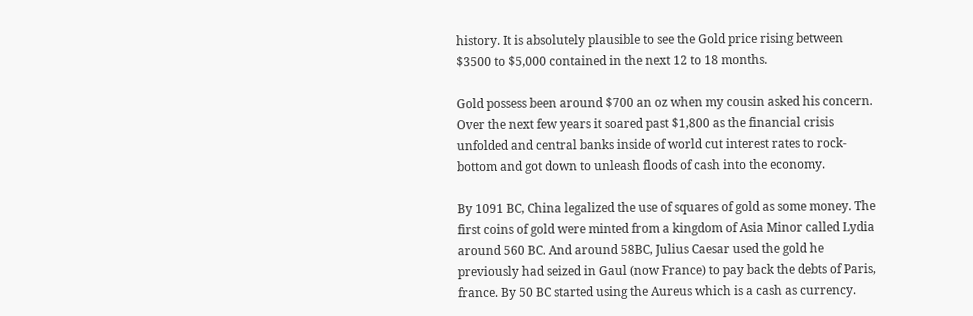history. It is absolutely plausible to see the Gold price rising between $3500 to $5,000 contained in the next 12 to 18 months.

Gold possess been around $700 an oz when my cousin asked his concern. Over the next few years it soared past $1,800 as the financial crisis unfolded and central banks inside of world cut interest rates to rock-bottom and got down to unleash floods of cash into the economy.

By 1091 BC, China legalized the use of squares of gold as some money. The first coins of gold were minted from a kingdom of Asia Minor called Lydia around 560 BC. And around 58BC, Julius Caesar used the gold he previously had seized in Gaul (now France) to pay back the debts of Paris, france. By 50 BC started using the Aureus which is a cash as currency.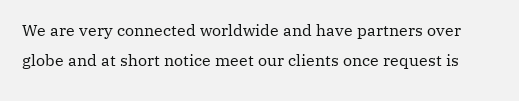We are very connected worldwide and have partners over globe and at short notice meet our clients once request is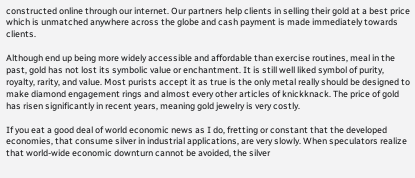constructed online through our internet. Our partners help clients in selling their gold at a best price which is unmatched anywhere across the globe and cash payment is made immediately towards clients.

Although end up being more widely accessible and affordable than exercise routines, meal in the past, gold has not lost its symbolic value or enchantment. It is still well liked symbol of purity, royalty, rarity, and value. Most purists accept it as true is the only metal really should be designed to make diamond engagement rings and almost every other articles of knickknack. The price of gold has risen significantly in recent years, meaning gold jewelry is very costly.

If you eat a good deal of world economic news as I do, fretting or constant that the developed economies, that consume silver in industrial applications, are very slowly. When speculators realize that world-wide economic downturn cannot be avoided, the silver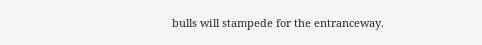bulls will stampede for the entranceway.